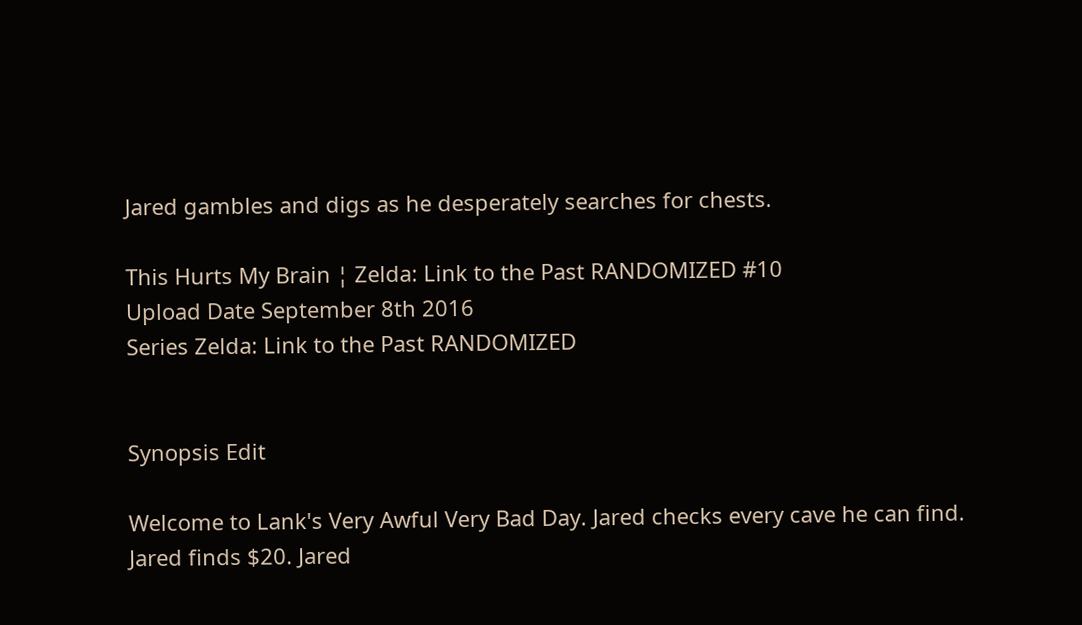Jared gambles and digs as he desperately searches for chests.

This Hurts My Brain ¦ Zelda: Link to the Past RANDOMIZED #10
Upload Date September 8th 2016
Series Zelda: Link to the Past RANDOMIZED


Synopsis Edit

Welcome to Lank's Very Awful Very Bad Day. Jared checks every cave he can find. Jared finds $20. Jared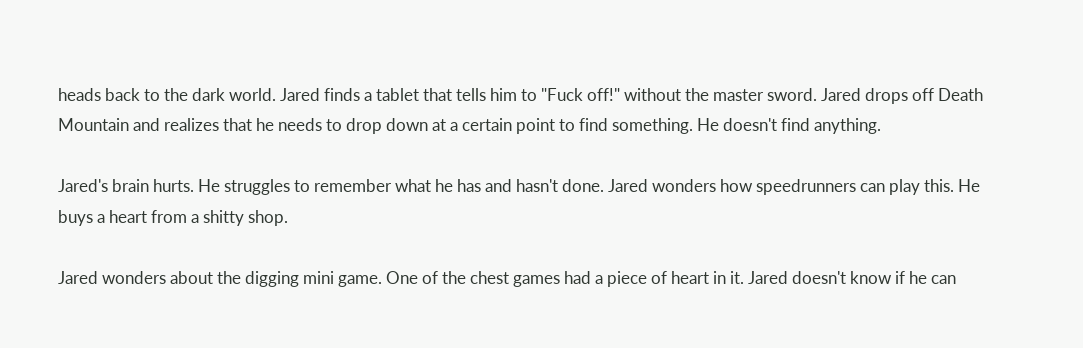heads back to the dark world. Jared finds a tablet that tells him to "Fuck off!" without the master sword. Jared drops off Death Mountain and realizes that he needs to drop down at a certain point to find something. He doesn't find anything.

Jared's brain hurts. He struggles to remember what he has and hasn't done. Jared wonders how speedrunners can play this. He buys a heart from a shitty shop.

Jared wonders about the digging mini game. One of the chest games had a piece of heart in it. Jared doesn't know if he can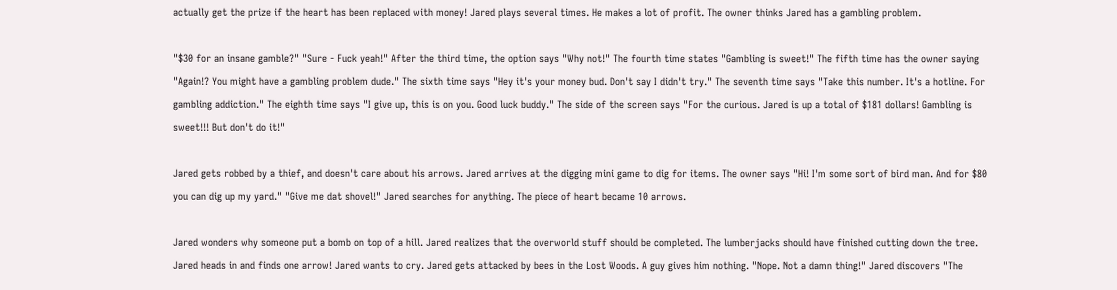actually get the prize if the heart has been replaced with money! Jared plays several times. He makes a lot of profit. The owner thinks Jared has a gambling problem.

"$30 for an insane gamble?" "Sure - Fuck yeah!" After the third time, the option says "Why not!" The fourth time states "Gambling is sweet!" The fifth time has the owner saying "Again!? You might have a gambling problem dude." The sixth time says "Hey it's your money bud. Don't say I didn't try." The seventh time says "Take this number. It's a hotline. For gambling addiction." The eighth time says "I give up, this is on you. Good luck buddy." The side of the screen says "For the curious. Jared is up a total of $181 dollars! Gambling is sweet!!! But don't do it!"

Jared gets robbed by a thief, and doesn't care about his arrows. Jared arrives at the digging mini game to dig for items. The owner says "Hi! I'm some sort of bird man. And for $80 you can dig up my yard." "Give me dat shovel!" Jared searches for anything. The piece of heart became 10 arrows.

Jared wonders why someone put a bomb on top of a hill. Jared realizes that the overworld stuff should be completed. The lumberjacks should have finished cutting down the tree. Jared heads in and finds one arrow! Jared wants to cry. Jared gets attacked by bees in the Lost Woods. A guy gives him nothing. "Nope. Not a damn thing!" Jared discovers "The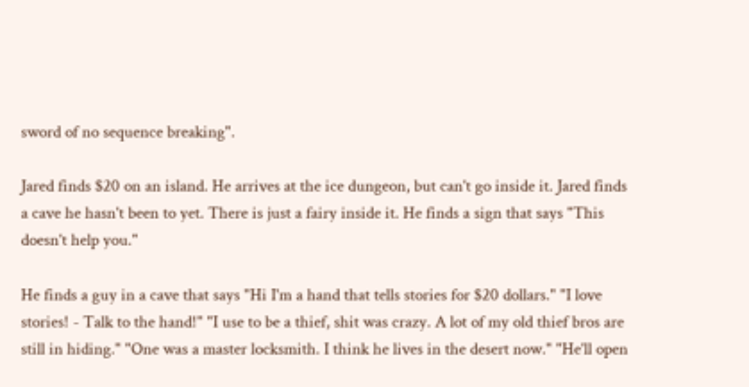sword of no sequence breaking".

Jared finds $20 on an island. He arrives at the ice dungeon, but can't go inside it. Jared finds a cave he hasn't been to yet. There is just a fairy inside it. He finds a sign that says "This doesn't help you."

He finds a guy in a cave that says "Hi I'm a hand that tells stories for $20 dollars." "I love stories! - Talk to the hand!" "I use to be a thief, shit was crazy. A lot of my old thief bros are still in hiding." "One was a master locksmith. I think he lives in the desert now." "He'll open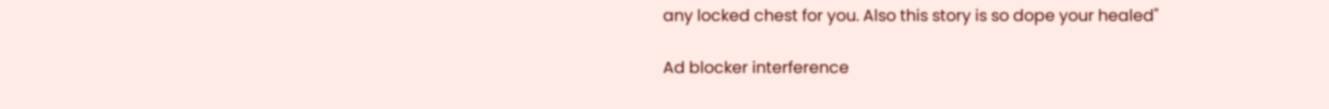any locked chest for you. Also this story is so dope your healed"

Ad blocker interference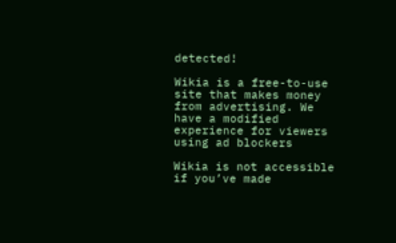detected!

Wikia is a free-to-use site that makes money from advertising. We have a modified experience for viewers using ad blockers

Wikia is not accessible if you’ve made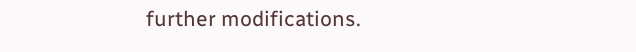further modifications.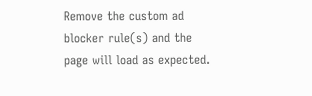Remove the custom ad blocker rule(s) and the page will load as expected.